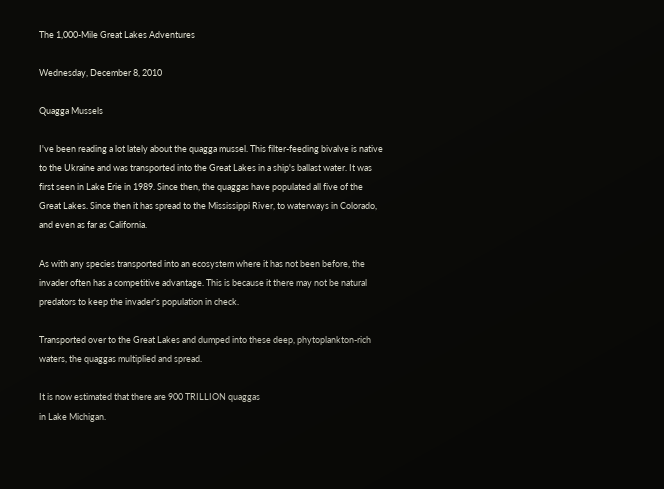The 1,000-Mile Great Lakes Adventures

Wednesday, December 8, 2010

Quagga Mussels

I've been reading a lot lately about the quagga mussel. This filter-feeding bivalve is native to the Ukraine and was transported into the Great Lakes in a ship's ballast water. It was first seen in Lake Erie in 1989. Since then, the quaggas have populated all five of the Great Lakes. Since then it has spread to the Mississippi River, to waterways in Colorado, and even as far as California.

As with any species transported into an ecosystem where it has not been before, the invader often has a competitive advantage. This is because it there may not be natural predators to keep the invader's population in check.

Transported over to the Great Lakes and dumped into these deep, phytoplankton-rich waters, the quaggas multiplied and spread.

It is now estimated that there are 900 TRILLION quaggas
in Lake Michigan.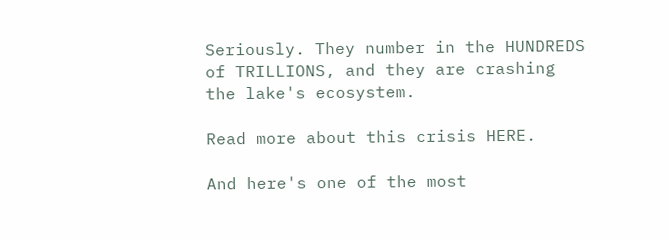Seriously. They number in the HUNDREDS of TRILLIONS, and they are crashing the lake's ecosystem.

Read more about this crisis HERE.

And here's one of the most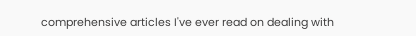comprehensive articles I've ever read on dealing with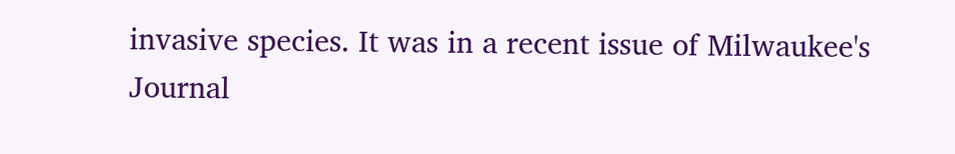invasive species. It was in a recent issue of Milwaukee's Journal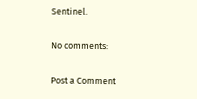Sentinel.

No comments:

Post a Comment